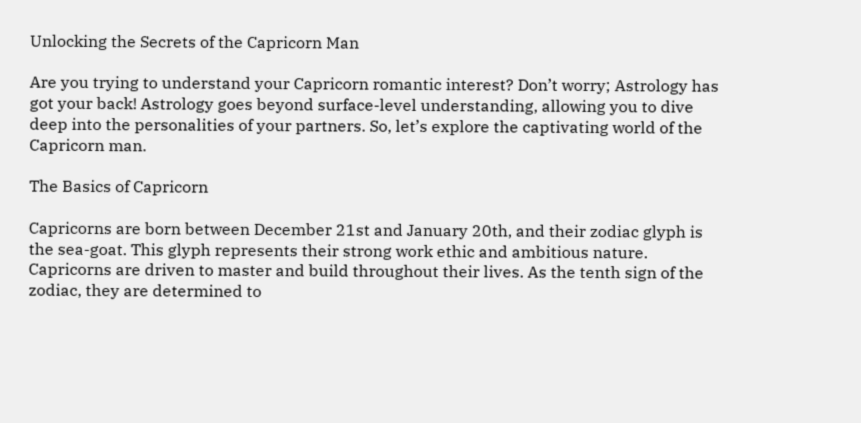Unlocking the Secrets of the Capricorn Man

Are you trying to understand your Capricorn romantic interest? Don’t worry; Astrology has got your back! Astrology goes beyond surface-level understanding, allowing you to dive deep into the personalities of your partners. So, let’s explore the captivating world of the Capricorn man.

The Basics of Capricorn

Capricorns are born between December 21st and January 20th, and their zodiac glyph is the sea-goat. This glyph represents their strong work ethic and ambitious nature. Capricorns are driven to master and build throughout their lives. As the tenth sign of the zodiac, they are determined to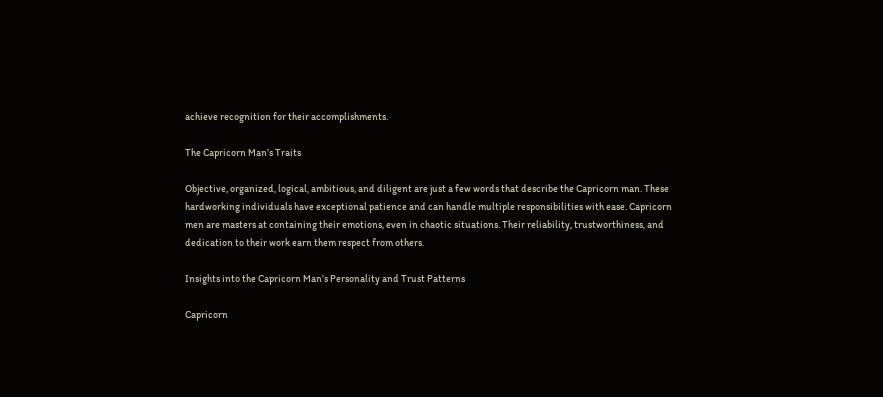achieve recognition for their accomplishments.

The Capricorn Man’s Traits

Objective, organized, logical, ambitious, and diligent are just a few words that describe the Capricorn man. These hardworking individuals have exceptional patience and can handle multiple responsibilities with ease. Capricorn men are masters at containing their emotions, even in chaotic situations. Their reliability, trustworthiness, and dedication to their work earn them respect from others.

Insights into the Capricorn Man’s Personality and Trust Patterns

Capricorn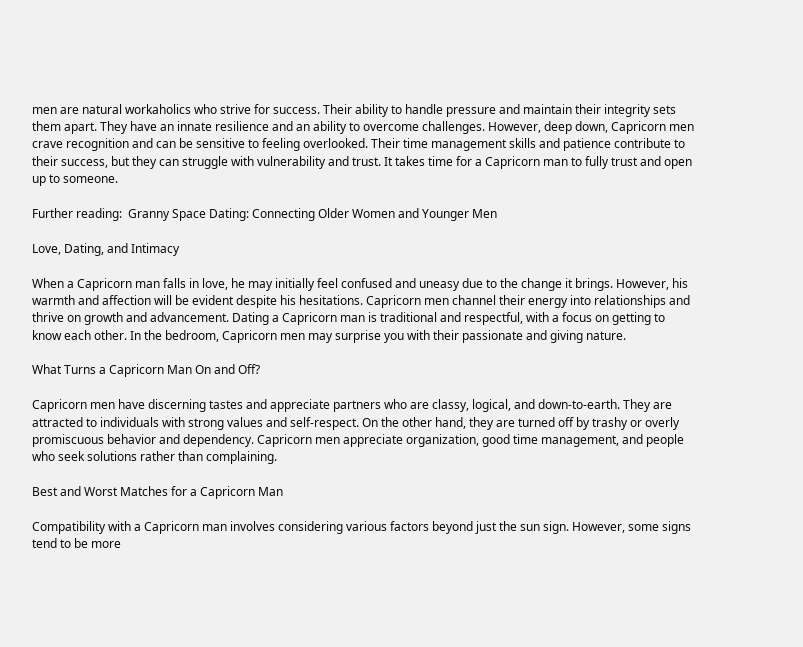men are natural workaholics who strive for success. Their ability to handle pressure and maintain their integrity sets them apart. They have an innate resilience and an ability to overcome challenges. However, deep down, Capricorn men crave recognition and can be sensitive to feeling overlooked. Their time management skills and patience contribute to their success, but they can struggle with vulnerability and trust. It takes time for a Capricorn man to fully trust and open up to someone.

Further reading:  Granny Space Dating: Connecting Older Women and Younger Men

Love, Dating, and Intimacy

When a Capricorn man falls in love, he may initially feel confused and uneasy due to the change it brings. However, his warmth and affection will be evident despite his hesitations. Capricorn men channel their energy into relationships and thrive on growth and advancement. Dating a Capricorn man is traditional and respectful, with a focus on getting to know each other. In the bedroom, Capricorn men may surprise you with their passionate and giving nature.

What Turns a Capricorn Man On and Off?

Capricorn men have discerning tastes and appreciate partners who are classy, logical, and down-to-earth. They are attracted to individuals with strong values and self-respect. On the other hand, they are turned off by trashy or overly promiscuous behavior and dependency. Capricorn men appreciate organization, good time management, and people who seek solutions rather than complaining.

Best and Worst Matches for a Capricorn Man

Compatibility with a Capricorn man involves considering various factors beyond just the sun sign. However, some signs tend to be more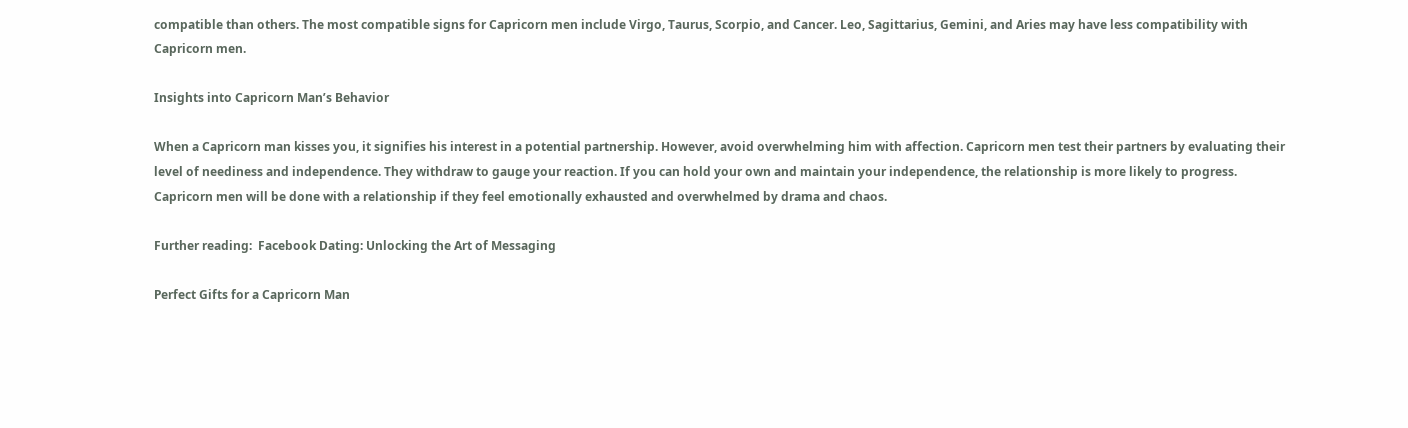compatible than others. The most compatible signs for Capricorn men include Virgo, Taurus, Scorpio, and Cancer. Leo, Sagittarius, Gemini, and Aries may have less compatibility with Capricorn men.

Insights into Capricorn Man’s Behavior

When a Capricorn man kisses you, it signifies his interest in a potential partnership. However, avoid overwhelming him with affection. Capricorn men test their partners by evaluating their level of neediness and independence. They withdraw to gauge your reaction. If you can hold your own and maintain your independence, the relationship is more likely to progress. Capricorn men will be done with a relationship if they feel emotionally exhausted and overwhelmed by drama and chaos.

Further reading:  Facebook Dating: Unlocking the Art of Messaging

Perfect Gifts for a Capricorn Man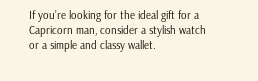If you’re looking for the ideal gift for a Capricorn man, consider a stylish watch or a simple and classy wallet.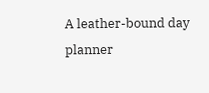A leather-bound day planner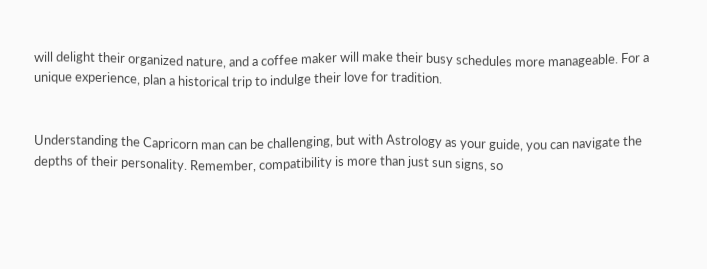will delight their organized nature, and a coffee maker will make their busy schedules more manageable. For a unique experience, plan a historical trip to indulge their love for tradition.


Understanding the Capricorn man can be challenging, but with Astrology as your guide, you can navigate the depths of their personality. Remember, compatibility is more than just sun signs, so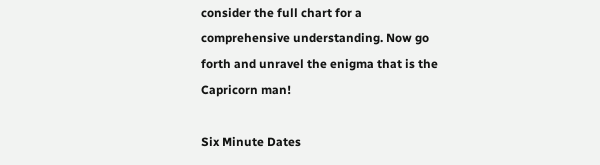consider the full chart for a comprehensive understanding. Now go forth and unravel the enigma that is the Capricorn man!

Six Minute Dates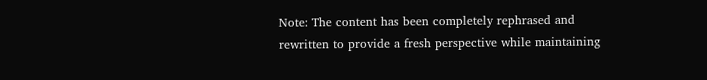Note: The content has been completely rephrased and rewritten to provide a fresh perspective while maintaining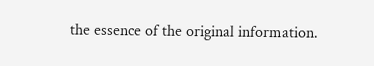the essence of the original information.